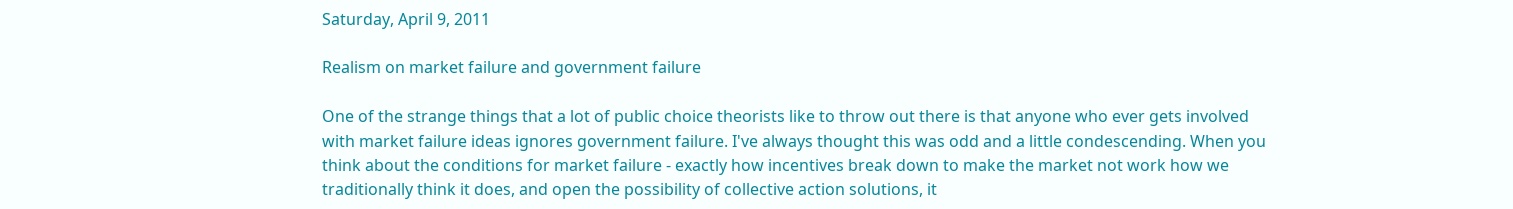Saturday, April 9, 2011

Realism on market failure and government failure

One of the strange things that a lot of public choice theorists like to throw out there is that anyone who ever gets involved with market failure ideas ignores government failure. I've always thought this was odd and a little condescending. When you think about the conditions for market failure - exactly how incentives break down to make the market not work how we traditionally think it does, and open the possibility of collective action solutions, it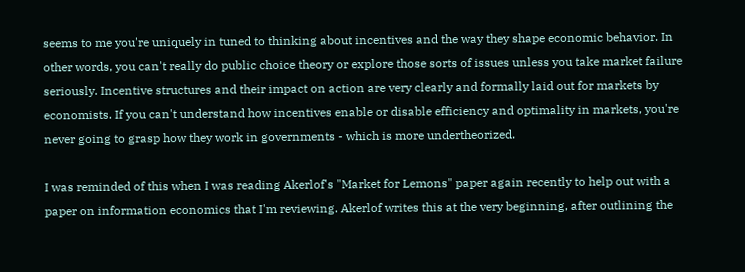seems to me you're uniquely in tuned to thinking about incentives and the way they shape economic behavior. In other words, you can't really do public choice theory or explore those sorts of issues unless you take market failure seriously. Incentive structures and their impact on action are very clearly and formally laid out for markets by economists. If you can't understand how incentives enable or disable efficiency and optimality in markets, you're never going to grasp how they work in governments - which is more undertheorized.

I was reminded of this when I was reading Akerlof's "Market for Lemons" paper again recently to help out with a paper on information economics that I'm reviewing. Akerlof writes this at the very beginning, after outlining the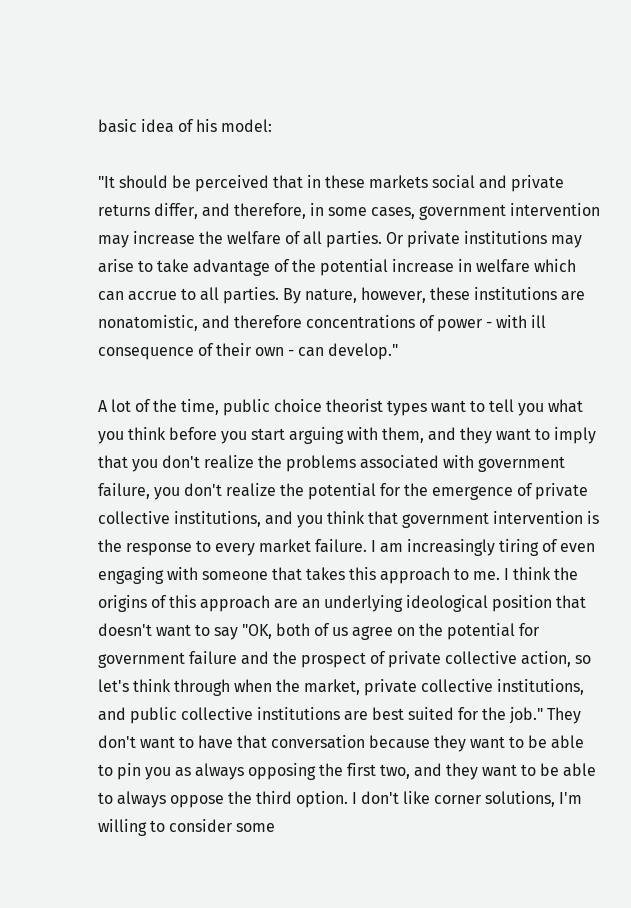basic idea of his model:

"It should be perceived that in these markets social and private returns differ, and therefore, in some cases, government intervention may increase the welfare of all parties. Or private institutions may arise to take advantage of the potential increase in welfare which can accrue to all parties. By nature, however, these institutions are nonatomistic, and therefore concentrations of power - with ill consequence of their own - can develop."

A lot of the time, public choice theorist types want to tell you what you think before you start arguing with them, and they want to imply that you don't realize the problems associated with government failure, you don't realize the potential for the emergence of private collective institutions, and you think that government intervention is the response to every market failure. I am increasingly tiring of even engaging with someone that takes this approach to me. I think the origins of this approach are an underlying ideological position that doesn't want to say "OK, both of us agree on the potential for government failure and the prospect of private collective action, so let's think through when the market, private collective institutions, and public collective institutions are best suited for the job." They don't want to have that conversation because they want to be able to pin you as always opposing the first two, and they want to be able to always oppose the third option. I don't like corner solutions, I'm willing to consider some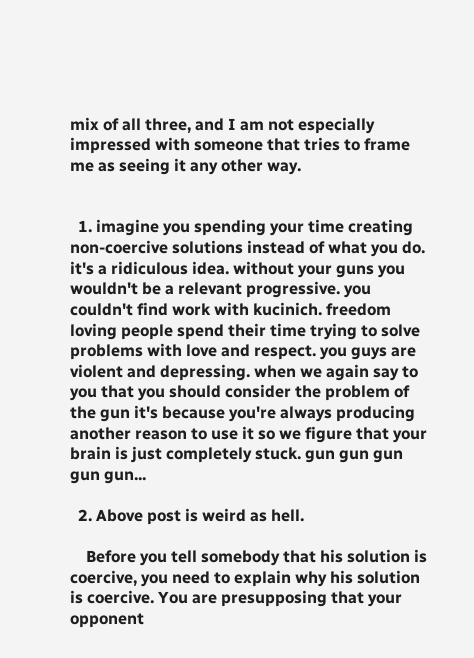mix of all three, and I am not especially impressed with someone that tries to frame me as seeing it any other way.


  1. imagine you spending your time creating non-coercive solutions instead of what you do. it's a ridiculous idea. without your guns you wouldn't be a relevant progressive. you couldn't find work with kucinich. freedom loving people spend their time trying to solve problems with love and respect. you guys are violent and depressing. when we again say to you that you should consider the problem of the gun it's because you're always producing another reason to use it so we figure that your brain is just completely stuck. gun gun gun gun gun...

  2. Above post is weird as hell.

    Before you tell somebody that his solution is coercive, you need to explain why his solution is coercive. You are presupposing that your opponent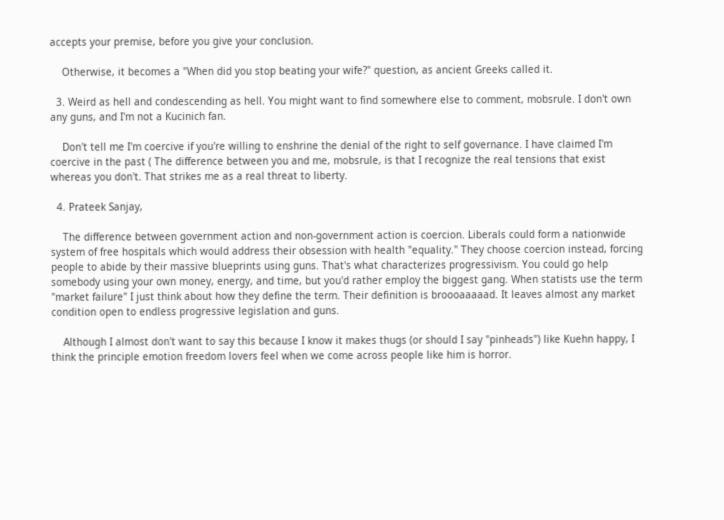accepts your premise, before you give your conclusion.

    Otherwise, it becomes a "When did you stop beating your wife?" question, as ancient Greeks called it.

  3. Weird as hell and condescending as hell. You might want to find somewhere else to comment, mobsrule. I don't own any guns, and I'm not a Kucinich fan.

    Don't tell me I'm coercive if you're willing to enshrine the denial of the right to self governance. I have claimed I'm coercive in the past ( The difference between you and me, mobsrule, is that I recognize the real tensions that exist whereas you don't. That strikes me as a real threat to liberty.

  4. Prateek Sanjay,

    The difference between government action and non-government action is coercion. Liberals could form a nationwide system of free hospitals which would address their obsession with health "equality." They choose coercion instead, forcing people to abide by their massive blueprints using guns. That's what characterizes progressivism. You could go help somebody using your own money, energy, and time, but you'd rather employ the biggest gang. When statists use the term "market failure" I just think about how they define the term. Their definition is broooaaaaad. It leaves almost any market condition open to endless progressive legislation and guns.

    Although I almost don't want to say this because I know it makes thugs (or should I say "pinheads") like Kuehn happy, I think the principle emotion freedom lovers feel when we come across people like him is horror.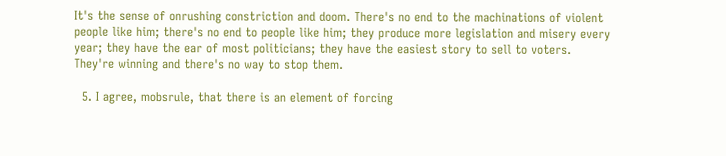It's the sense of onrushing constriction and doom. There's no end to the machinations of violent people like him; there's no end to people like him; they produce more legislation and misery every year; they have the ear of most politicians; they have the easiest story to sell to voters. They're winning and there's no way to stop them.

  5. I agree, mobsrule, that there is an element of forcing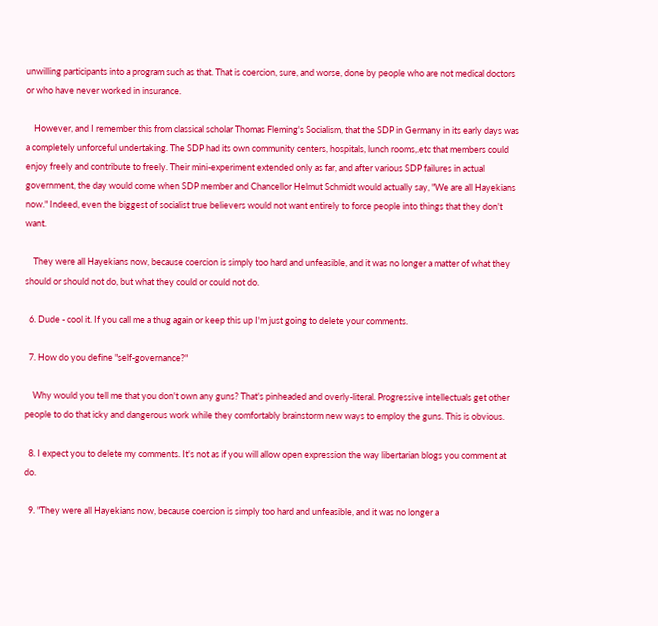unwilling participants into a program such as that. That is coercion, sure, and worse, done by people who are not medical doctors or who have never worked in insurance.

    However, and I remember this from classical scholar Thomas Fleming's Socialism, that the SDP in Germany in its early days was a completely unforceful undertaking. The SDP had its own community centers, hospitals, lunch rooms,.etc that members could enjoy freely and contribute to freely. Their mini-experiment extended only as far, and after various SDP failures in actual government, the day would come when SDP member and Chancellor Helmut Schmidt would actually say, "We are all Hayekians now." Indeed, even the biggest of socialist true believers would not want entirely to force people into things that they don't want.

    They were all Hayekians now, because coercion is simply too hard and unfeasible, and it was no longer a matter of what they should or should not do, but what they could or could not do.

  6. Dude - cool it. If you call me a thug again or keep this up I'm just going to delete your comments.

  7. How do you define "self-governance?"

    Why would you tell me that you don't own any guns? That's pinheaded and overly-literal. Progressive intellectuals get other people to do that icky and dangerous work while they comfortably brainstorm new ways to employ the guns. This is obvious.

  8. I expect you to delete my comments. It's not as if you will allow open expression the way libertarian blogs you comment at do.

  9. "They were all Hayekians now, because coercion is simply too hard and unfeasible, and it was no longer a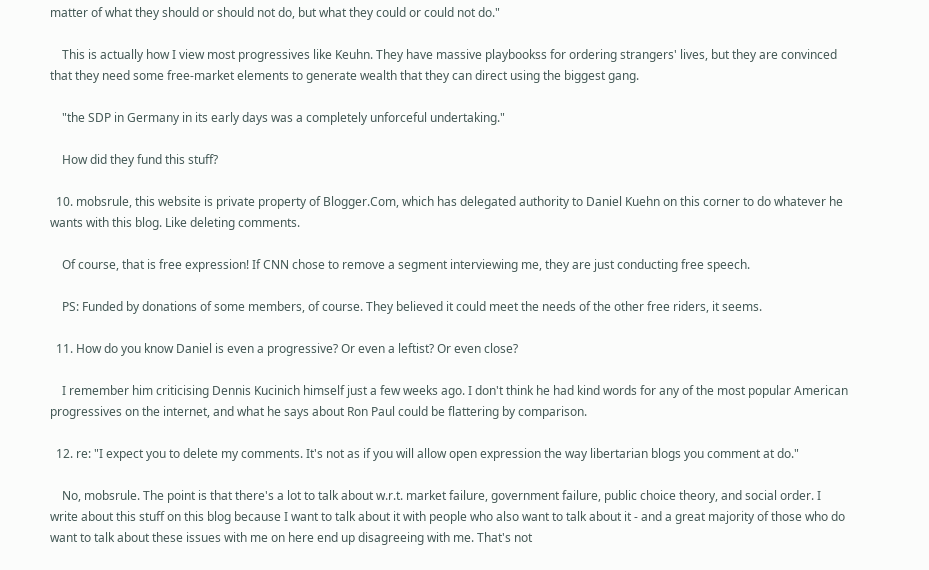matter of what they should or should not do, but what they could or could not do."

    This is actually how I view most progressives like Keuhn. They have massive playbookss for ordering strangers' lives, but they are convinced that they need some free-market elements to generate wealth that they can direct using the biggest gang.

    "the SDP in Germany in its early days was a completely unforceful undertaking."

    How did they fund this stuff?

  10. mobsrule, this website is private property of Blogger.Com, which has delegated authority to Daniel Kuehn on this corner to do whatever he wants with this blog. Like deleting comments.

    Of course, that is free expression! If CNN chose to remove a segment interviewing me, they are just conducting free speech.

    PS: Funded by donations of some members, of course. They believed it could meet the needs of the other free riders, it seems.

  11. How do you know Daniel is even a progressive? Or even a leftist? Or even close?

    I remember him criticising Dennis Kucinich himself just a few weeks ago. I don't think he had kind words for any of the most popular American progressives on the internet, and what he says about Ron Paul could be flattering by comparison.

  12. re: "I expect you to delete my comments. It's not as if you will allow open expression the way libertarian blogs you comment at do."

    No, mobsrule. The point is that there's a lot to talk about w.r.t. market failure, government failure, public choice theory, and social order. I write about this stuff on this blog because I want to talk about it with people who also want to talk about it - and a great majority of those who do want to talk about these issues with me on here end up disagreeing with me. That's not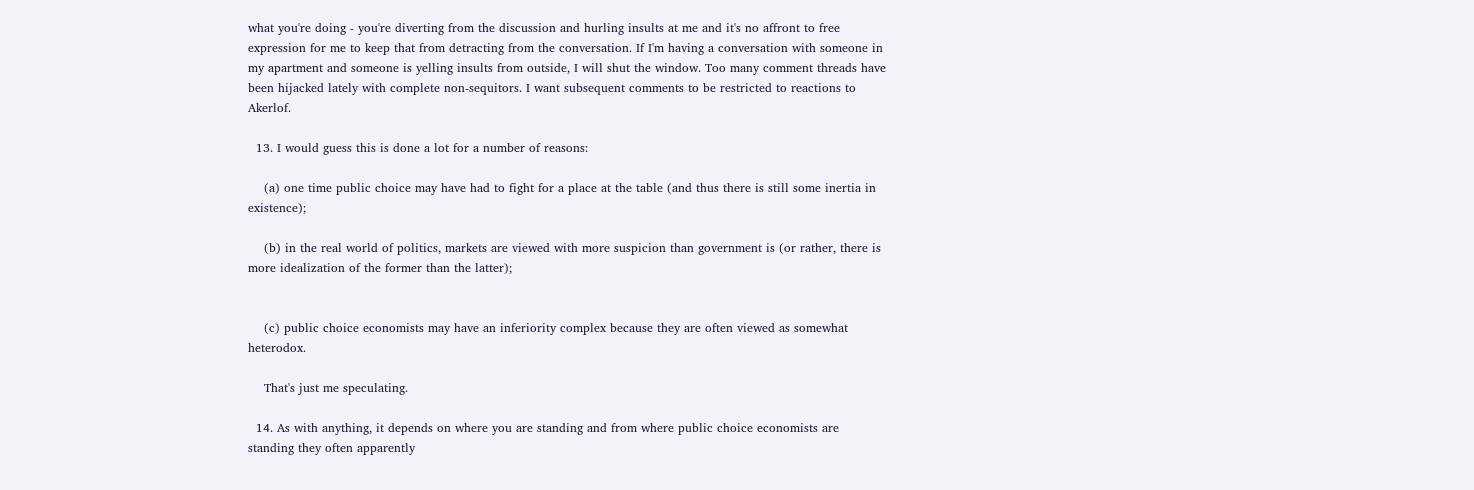what you're doing - you're diverting from the discussion and hurling insults at me and it's no affront to free expression for me to keep that from detracting from the conversation. If I'm having a conversation with someone in my apartment and someone is yelling insults from outside, I will shut the window. Too many comment threads have been hijacked lately with complete non-sequitors. I want subsequent comments to be restricted to reactions to Akerlof.

  13. I would guess this is done a lot for a number of reasons:

    (a) one time public choice may have had to fight for a place at the table (and thus there is still some inertia in existence);

    (b) in the real world of politics, markets are viewed with more suspicion than government is (or rather, there is more idealization of the former than the latter);


    (c) public choice economists may have an inferiority complex because they are often viewed as somewhat heterodox.

    That's just me speculating.

  14. As with anything, it depends on where you are standing and from where public choice economists are standing they often apparently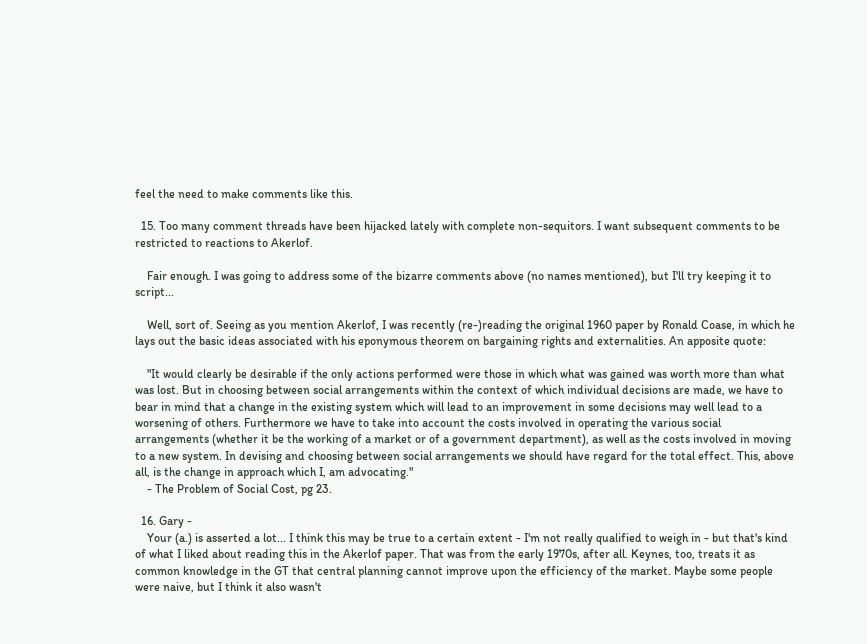feel the need to make comments like this.

  15. Too many comment threads have been hijacked lately with complete non-sequitors. I want subsequent comments to be restricted to reactions to Akerlof.

    Fair enough. I was going to address some of the bizarre comments above (no names mentioned), but I'll try keeping it to script...

    Well, sort of. Seeing as you mention Akerlof, I was recently (re-)reading the original 1960 paper by Ronald Coase, in which he lays out the basic ideas associated with his eponymous theorem on bargaining rights and externalities. An apposite quote:

    "It would clearly be desirable if the only actions performed were those in which what was gained was worth more than what was lost. But in choosing between social arrangements within the context of which individual decisions are made, we have to bear in mind that a change in the existing system which will lead to an improvement in some decisions may well lead to a worsening of others. Furthermore we have to take into account the costs involved in operating the various social arrangements (whether it be the working of a market or of a government department), as well as the costs involved in moving to a new system. In devising and choosing between social arrangements we should have regard for the total effect. This, above all, is the change in approach which I, am advocating."
    - The Problem of Social Cost, pg 23.

  16. Gary -
    Your (a.) is asserted a lot... I think this may be true to a certain extent - I'm not really qualified to weigh in - but that's kind of what I liked about reading this in the Akerlof paper. That was from the early 1970s, after all. Keynes, too, treats it as common knowledge in the GT that central planning cannot improve upon the efficiency of the market. Maybe some people were naive, but I think it also wasn't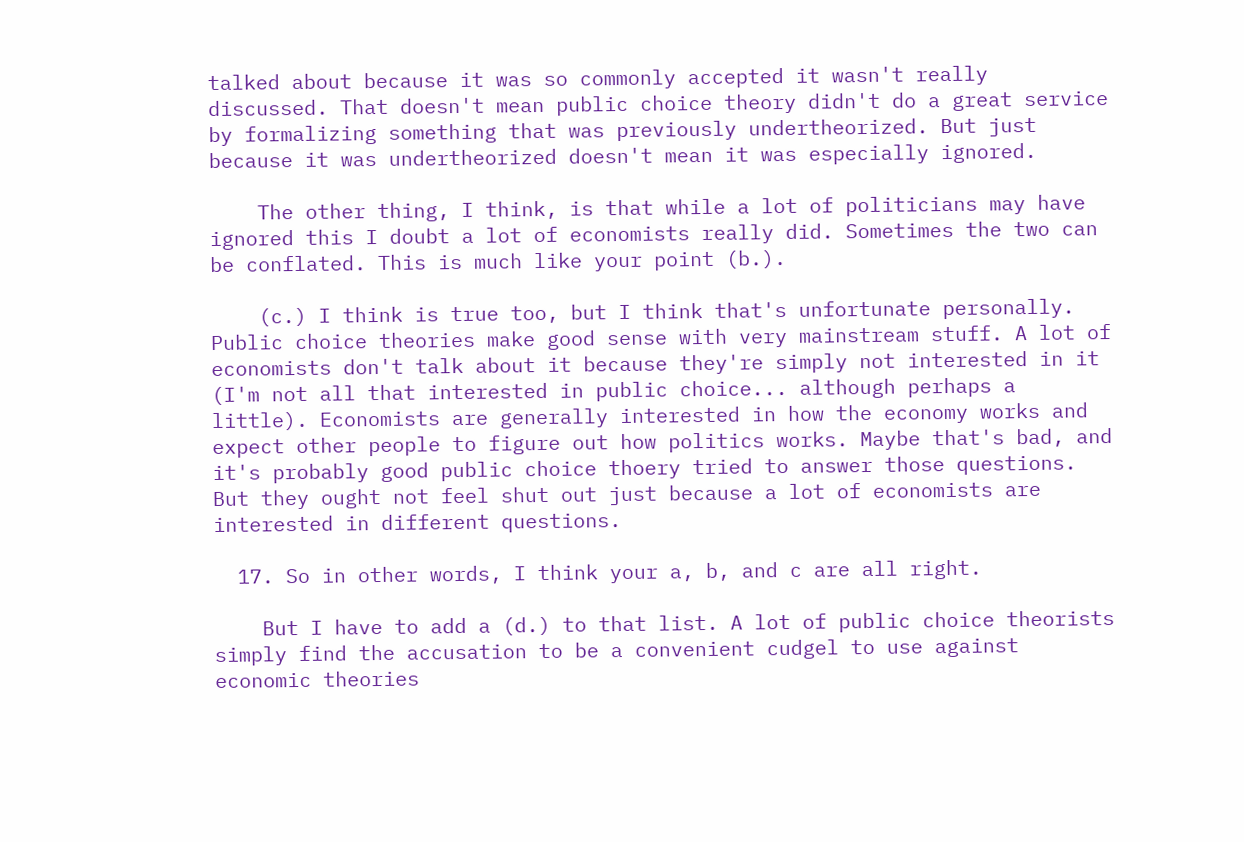talked about because it was so commonly accepted it wasn't really discussed. That doesn't mean public choice theory didn't do a great service by formalizing something that was previously undertheorized. But just because it was undertheorized doesn't mean it was especially ignored.

    The other thing, I think, is that while a lot of politicians may have ignored this I doubt a lot of economists really did. Sometimes the two can be conflated. This is much like your point (b.).

    (c.) I think is true too, but I think that's unfortunate personally. Public choice theories make good sense with very mainstream stuff. A lot of economists don't talk about it because they're simply not interested in it (I'm not all that interested in public choice... although perhaps a little). Economists are generally interested in how the economy works and expect other people to figure out how politics works. Maybe that's bad, and it's probably good public choice thoery tried to answer those questions. But they ought not feel shut out just because a lot of economists are interested in different questions.

  17. So in other words, I think your a, b, and c are all right.

    But I have to add a (d.) to that list. A lot of public choice theorists simply find the accusation to be a convenient cudgel to use against economic theories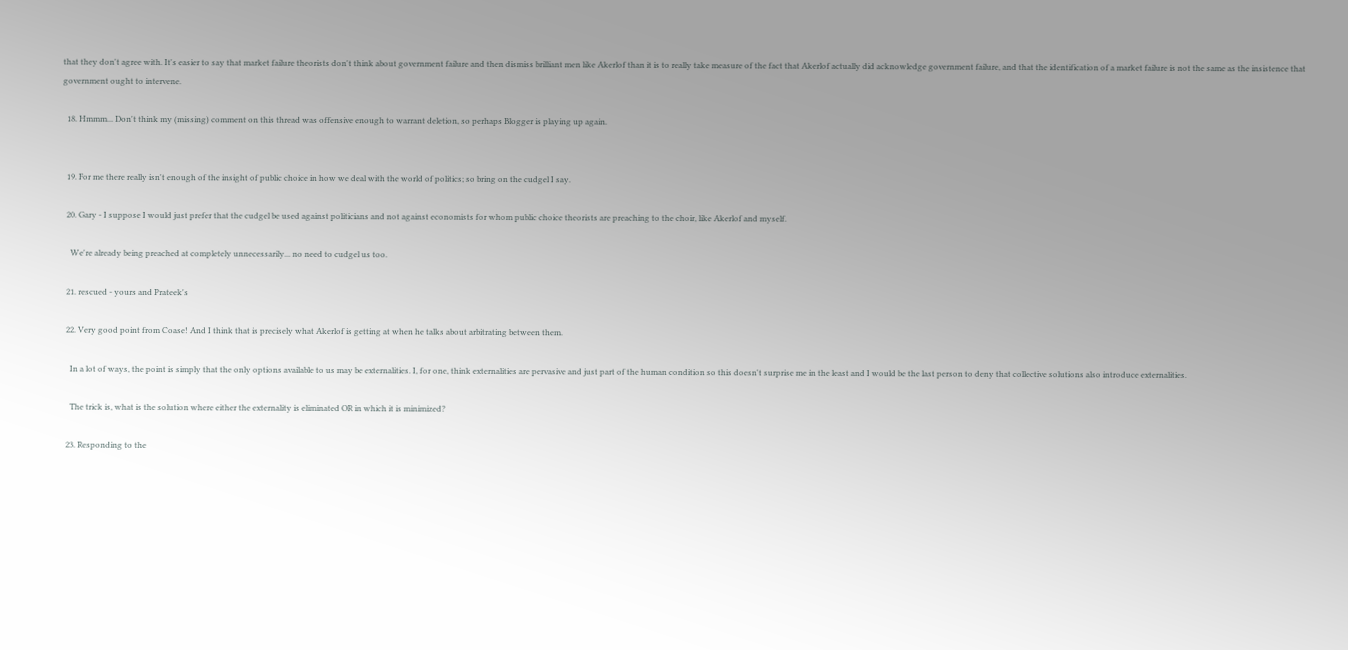that they don't agree with. It's easier to say that market failure theorists don't think about government failure and then dismiss brilliant men like Akerlof than it is to really take measure of the fact that Akerlof actually did acknowledge government failure, and that the identification of a market failure is not the same as the insistence that government ought to intervene.

  18. Hmmm... Don't think my (missing) comment on this thread was offensive enough to warrant deletion, so perhaps Blogger is playing up again.


  19. For me there really isn't enough of the insight of public choice in how we deal with the world of politics; so bring on the cudgel I say.

  20. Gary - I suppose I would just prefer that the cudgel be used against politicians and not against economists for whom public choice theorists are preaching to the choir, like Akerlof and myself.

    We're already being preached at completely unnecessarily... no need to cudgel us too.

  21. rescued - yours and Prateek's

  22. Very good point from Coase! And I think that is precisely what Akerlof is getting at when he talks about arbitrating between them.

    In a lot of ways, the point is simply that the only options available to us may be externalities. I, for one, think externalities are pervasive and just part of the human condition so this doesn't surprise me in the least and I would be the last person to deny that collective solutions also introduce externalities.

    The trick is, what is the solution where either the externality is eliminated OR in which it is minimized?

  23. Responding to the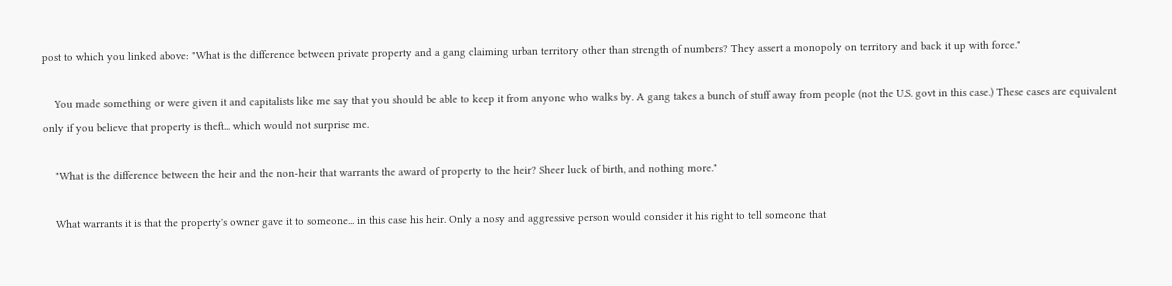post to which you linked above: "What is the difference between private property and a gang claiming urban territory other than strength of numbers? They assert a monopoly on territory and back it up with force."

    You made something or were given it and capitalists like me say that you should be able to keep it from anyone who walks by. A gang takes a bunch of stuff away from people (not the U.S. govt in this case.) These cases are equivalent only if you believe that property is theft... which would not surprise me.

    "What is the difference between the heir and the non-heir that warrants the award of property to the heir? Sheer luck of birth, and nothing more."

    What warrants it is that the property's owner gave it to someone... in this case his heir. Only a nosy and aggressive person would consider it his right to tell someone that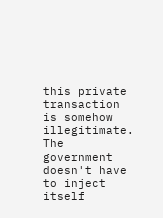this private transaction is somehow illegitimate. The government doesn't have to inject itself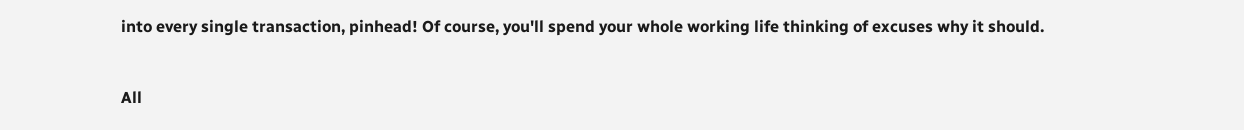into every single transaction, pinhead! Of course, you'll spend your whole working life thinking of excuses why it should.


All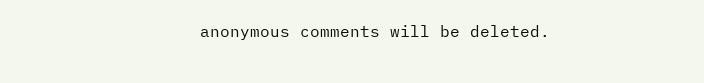anonymous comments will be deleted.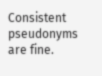Consistent pseudonyms are fine.